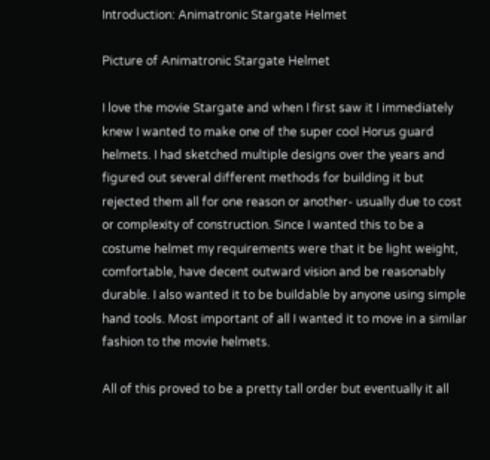Introduction: Animatronic Stargate Helmet

Picture of Animatronic Stargate Helmet

I love the movie Stargate and when I first saw it I immediately knew I wanted to make one of the super cool Horus guard helmets. I had sketched multiple designs over the years and figured out several different methods for building it but rejected them all for one reason or another- usually due to cost or complexity of construction. Since I wanted this to be a costume helmet my requirements were that it be light weight, comfortable, have decent outward vision and be reasonably durable. I also wanted it to be buildable by anyone using simple hand tools. Most important of all I wanted it to move in a similar fashion to the movie helmets.

All of this proved to be a pretty tall order but eventually it all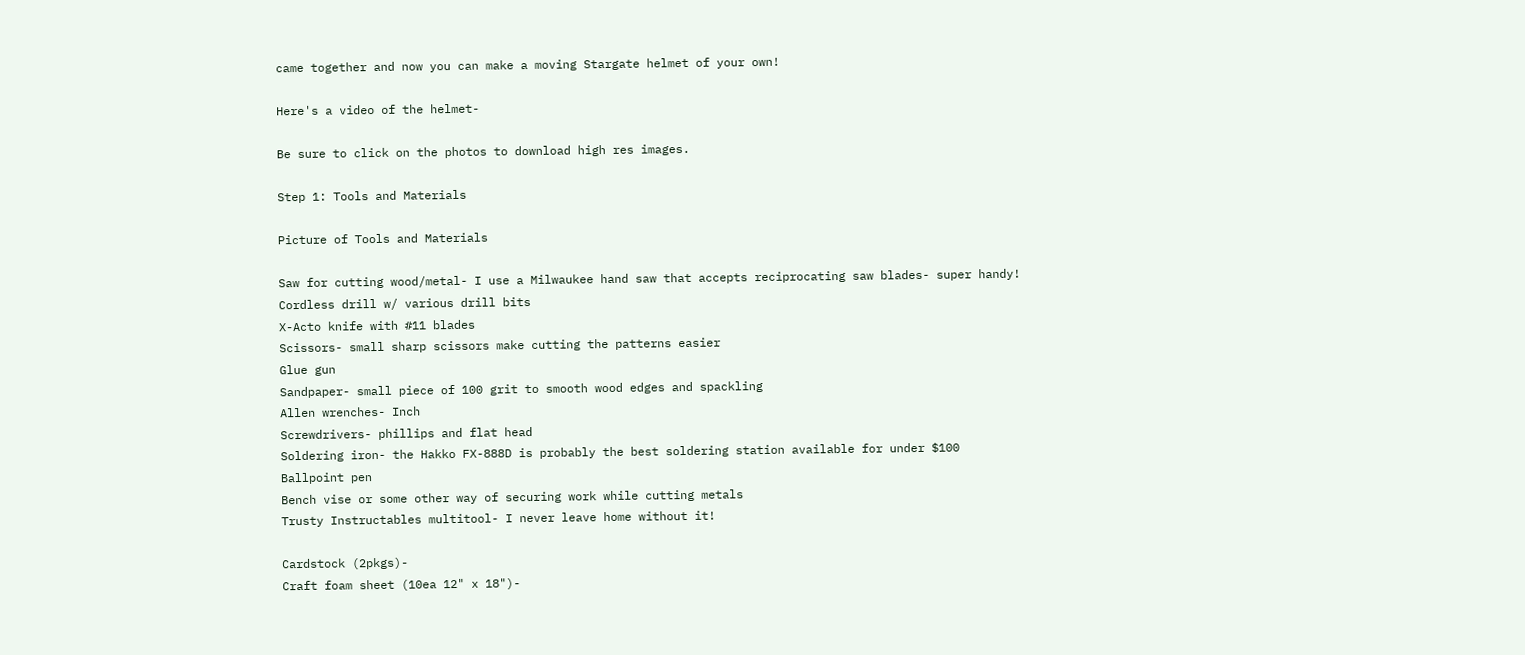came together and now you can make a moving Stargate helmet of your own!

Here's a video of the helmet-

Be sure to click on the photos to download high res images.

Step 1: Tools and Materials

Picture of Tools and Materials

Saw for cutting wood/metal- I use a Milwaukee hand saw that accepts reciprocating saw blades- super handy!
Cordless drill w/ various drill bits
X-Acto knife with #11 blades
Scissors- small sharp scissors make cutting the patterns easier
Glue gun
Sandpaper- small piece of 100 grit to smooth wood edges and spackling
Allen wrenches- Inch
Screwdrivers- phillips and flat head
Soldering iron- the Hakko FX-888D is probably the best soldering station available for under $100
Ballpoint pen
Bench vise or some other way of securing work while cutting metals
Trusty Instructables multitool- I never leave home without it!

Cardstock (2pkgs)-
Craft foam sheet (10ea 12" x 18")-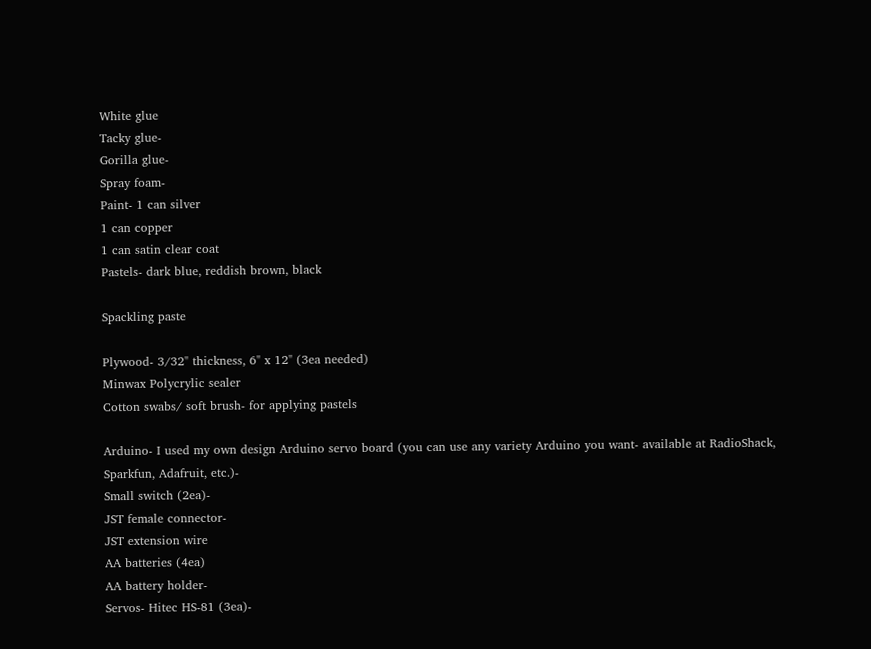White glue
Tacky glue-
Gorilla glue-
Spray foam-
Paint- 1 can silver
1 can copper
1 can satin clear coat
Pastels- dark blue, reddish brown, black

Spackling paste

Plywood- 3/32" thickness, 6" x 12" (3ea needed)
Minwax Polycrylic sealer
Cotton swabs/ soft brush- for applying pastels

Arduino- I used my own design Arduino servo board (you can use any variety Arduino you want- available at RadioShack, Sparkfun, Adafruit, etc.)-
Small switch (2ea)-
JST female connector-
JST extension wire
AA batteries (4ea)
AA battery holder-
Servos- Hitec HS-81 (3ea)-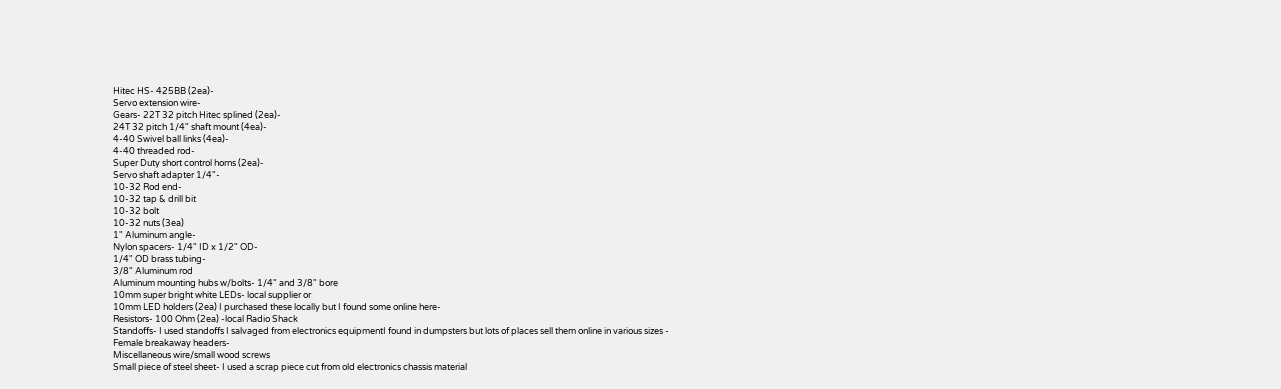Hitec HS- 425BB (2ea)-
Servo extension wire-
Gears- 22T 32 pitch Hitec splined (2ea)-
24T 32 pitch 1/4" shaft mount (4ea)-
4-40 Swivel ball links (4ea)-
4-40 threaded rod-
Super Duty short control horns (2ea)-
Servo shaft adapter 1/4"-
10-32 Rod end-
10-32 tap & drill bit
10-32 bolt
10-32 nuts (3ea)
1" Aluminum angle-
Nylon spacers- 1/4" ID x 1/2" OD-
1/4" OD brass tubing-
3/8" Aluminum rod
Aluminum mounting hubs w/bolts- 1/4" and 3/8" bore
10mm super bright white LEDs- local supplier or
10mm LED holders (2ea) I purchased these locally but I found some online here-
Resistors- 100 Ohm (2ea) -local Radio Shack
Standoffs- I used standoffs I salvaged from electronics equipmentI found in dumpsters but lots of places sell them online in various sizes -
Female breakaway headers-
Miscellaneous wire/small wood screws
Small piece of steel sheet- I used a scrap piece cut from old electronics chassis material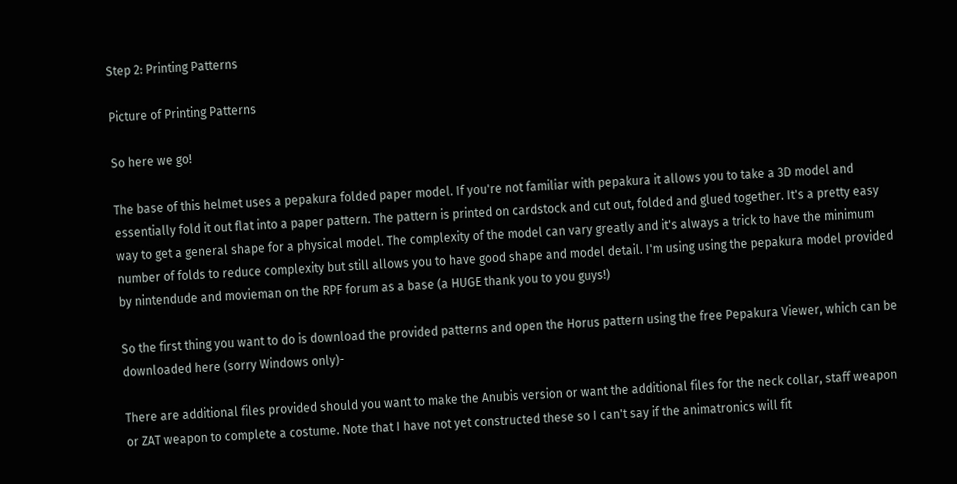Step 2: Printing Patterns

Picture of Printing Patterns

So here we go!

The base of this helmet uses a pepakura folded paper model. If you're not familiar with pepakura it allows you to take a 3D model and essentially fold it out flat into a paper pattern. The pattern is printed on cardstock and cut out, folded and glued together. It's a pretty easy way to get a general shape for a physical model. The complexity of the model can vary greatly and it's always a trick to have the minimum number of folds to reduce complexity but still allows you to have good shape and model detail. I'm using using the pepakura model provided by nintendude and movieman on the RPF forum as a base (a HUGE thank you to you guys!)

So the first thing you want to do is download the provided patterns and open the Horus pattern using the free Pepakura Viewer, which can be downloaded here (sorry Windows only)-

There are additional files provided should you want to make the Anubis version or want the additional files for the neck collar, staff weapon or ZAT weapon to complete a costume. Note that I have not yet constructed these so I can't say if the animatronics will fit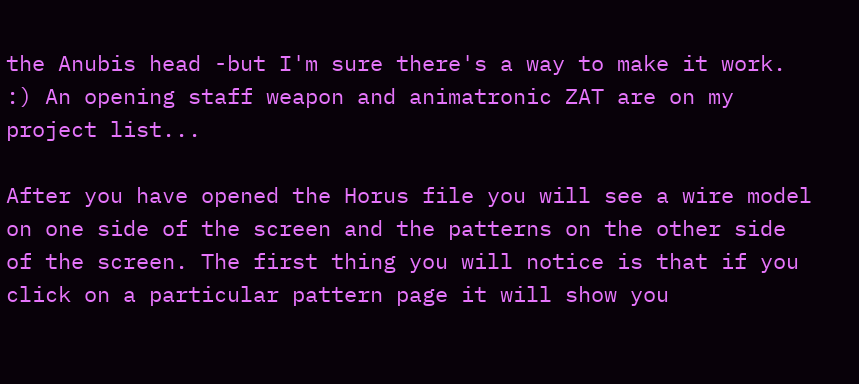the Anubis head -but I'm sure there's a way to make it work. :) An opening staff weapon and animatronic ZAT are on my project list...

After you have opened the Horus file you will see a wire model on one side of the screen and the patterns on the other side of the screen. The first thing you will notice is that if you click on a particular pattern page it will show you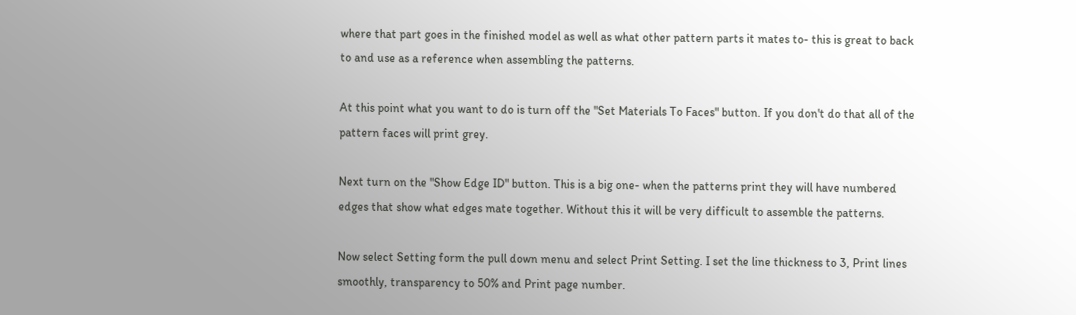where that part goes in the finished model as well as what other pattern parts it mates to- this is great to back to and use as a reference when assembling the patterns.

At this point what you want to do is turn off the "Set Materials To Faces" button. If you don't do that all of the pattern faces will print grey.

Next turn on the "Show Edge ID" button. This is a big one- when the patterns print they will have numbered edges that show what edges mate together. Without this it will be very difficult to assemble the patterns.

Now select Setting form the pull down menu and select Print Setting. I set the line thickness to 3, Print lines smoothly, transparency to 50% and Print page number.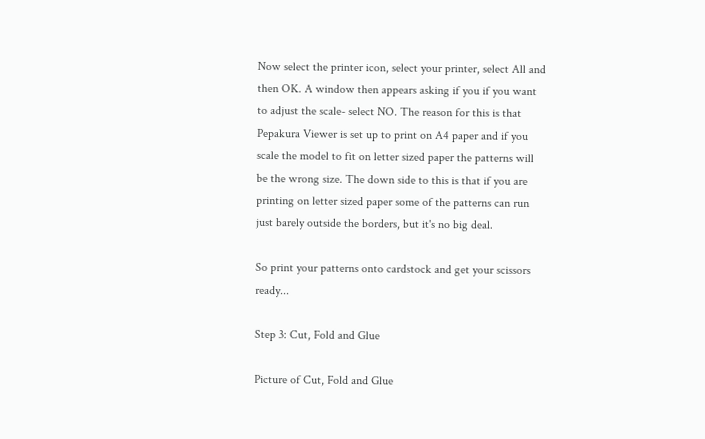Now select the printer icon, select your printer, select All and then OK. A window then appears asking if you if you want to adjust the scale- select NO. The reason for this is that Pepakura Viewer is set up to print on A4 paper and if you scale the model to fit on letter sized paper the patterns will be the wrong size. The down side to this is that if you are printing on letter sized paper some of the patterns can run just barely outside the borders, but it's no big deal.

So print your patterns onto cardstock and get your scissors ready...

Step 3: Cut, Fold and Glue

Picture of Cut, Fold and Glue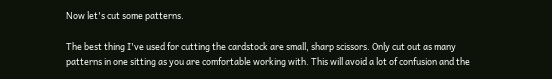Now let's cut some patterns.

The best thing I've used for cutting the cardstock are small, sharp scissors. Only cut out as many patterns in one sitting as you are comfortable working with. This will avoid a lot of confusion and the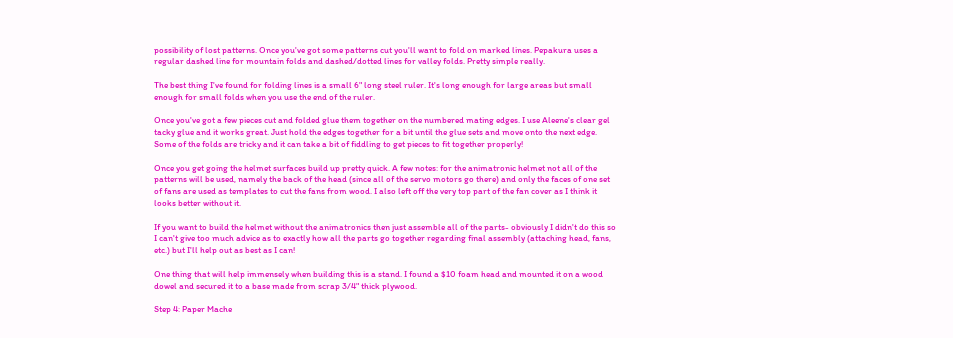possibility of lost patterns. Once you've got some patterns cut you'll want to fold on marked lines. Pepakura uses a regular dashed line for mountain folds and dashed/dotted lines for valley folds. Pretty simple really.

The best thing I've found for folding lines is a small 6" long steel ruler. It's long enough for large areas but small enough for small folds when you use the end of the ruler.

Once you've got a few pieces cut and folded glue them together on the numbered mating edges. I use Aleene's clear gel tacky glue and it works great. Just hold the edges together for a bit until the glue sets and move onto the next edge. Some of the folds are tricky and it can take a bit of fiddling to get pieces to fit together properly!

Once you get going the helmet surfaces build up pretty quick. A few notes: for the animatronic helmet not all of the patterns will be used, namely the back of the head (since all of the servo motors go there) and only the faces of one set of fans are used as templates to cut the fans from wood. I also left off the very top part of the fan cover as I think it looks better without it.

If you want to build the helmet without the animatronics then just assemble all of the parts- obviously I didn't do this so I can't give too much advice as to exactly how all the parts go together regarding final assembly (attaching head, fans, etc.) but I'll help out as best as I can!

One thing that will help immensely when building this is a stand. I found a $10 foam head and mounted it on a wood dowel and secured it to a base made from scrap 3/4" thick plywood.

Step 4: Paper Mache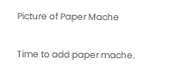Picture of Paper Mache

Time to add paper mache.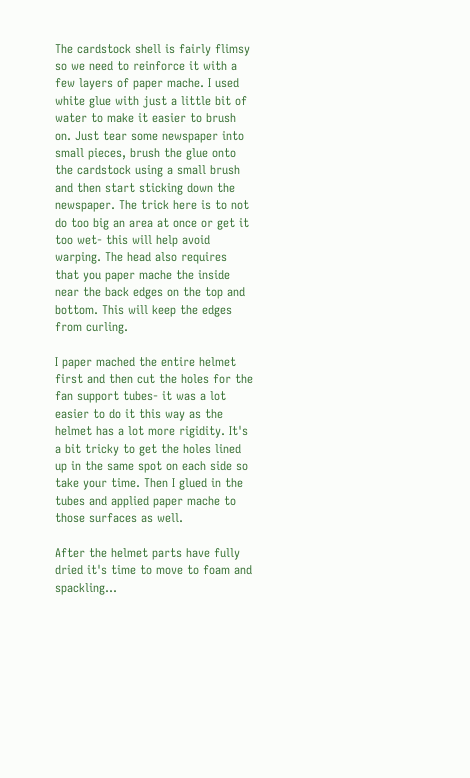The cardstock shell is fairly flimsy so we need to reinforce it with a few layers of paper mache. I used white glue with just a little bit of water to make it easier to brush on. Just tear some newspaper into small pieces, brush the glue onto the cardstock using a small brush and then start sticking down the newspaper. The trick here is to not do too big an area at once or get it too wet- this will help avoid warping. The head also requires that you paper mache the inside near the back edges on the top and bottom. This will keep the edges from curling.

I paper mached the entire helmet first and then cut the holes for the fan support tubes- it was a lot easier to do it this way as the helmet has a lot more rigidity. It's a bit tricky to get the holes lined up in the same spot on each side so take your time. Then I glued in the tubes and applied paper mache to those surfaces as well.

After the helmet parts have fully dried it's time to move to foam and spackling...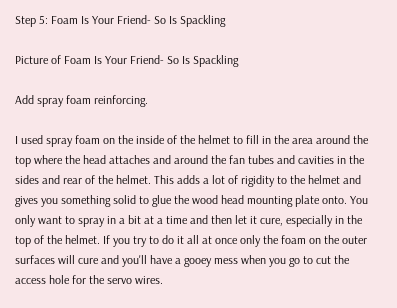Step 5: Foam Is Your Friend- So Is Spackling

Picture of Foam Is Your Friend- So Is Spackling

Add spray foam reinforcing.

I used spray foam on the inside of the helmet to fill in the area around the top where the head attaches and around the fan tubes and cavities in the sides and rear of the helmet. This adds a lot of rigidity to the helmet and gives you something solid to glue the wood head mounting plate onto. You only want to spray in a bit at a time and then let it cure, especially in the top of the helmet. If you try to do it all at once only the foam on the outer surfaces will cure and you'll have a gooey mess when you go to cut the access hole for the servo wires.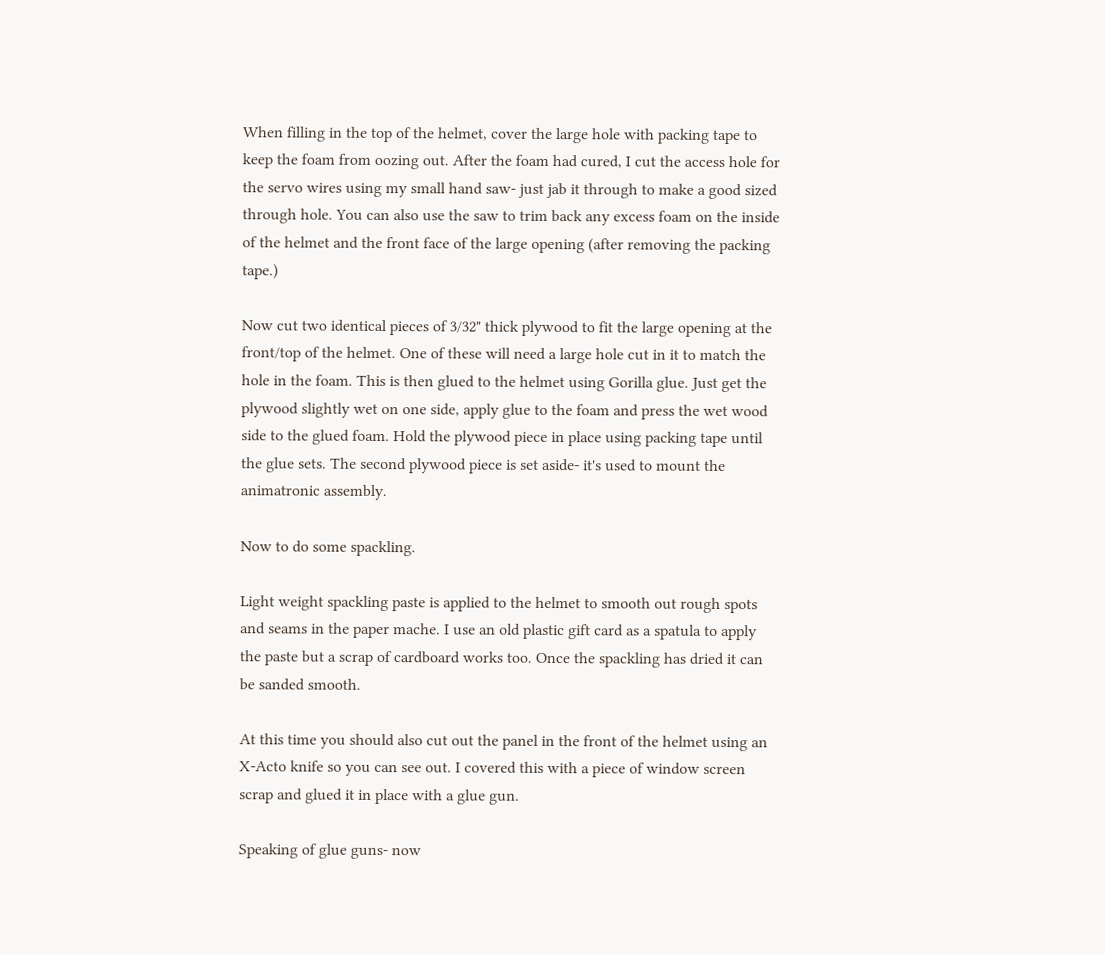When filling in the top of the helmet, cover the large hole with packing tape to keep the foam from oozing out. After the foam had cured, I cut the access hole for the servo wires using my small hand saw- just jab it through to make a good sized through hole. You can also use the saw to trim back any excess foam on the inside of the helmet and the front face of the large opening (after removing the packing tape.)

Now cut two identical pieces of 3/32" thick plywood to fit the large opening at the front/top of the helmet. One of these will need a large hole cut in it to match the hole in the foam. This is then glued to the helmet using Gorilla glue. Just get the plywood slightly wet on one side, apply glue to the foam and press the wet wood side to the glued foam. Hold the plywood piece in place using packing tape until the glue sets. The second plywood piece is set aside- it's used to mount the animatronic assembly.

Now to do some spackling.

Light weight spackling paste is applied to the helmet to smooth out rough spots and seams in the paper mache. I use an old plastic gift card as a spatula to apply the paste but a scrap of cardboard works too. Once the spackling has dried it can be sanded smooth.

At this time you should also cut out the panel in the front of the helmet using an X-Acto knife so you can see out. I covered this with a piece of window screen scrap and glued it in place with a glue gun.

Speaking of glue guns- now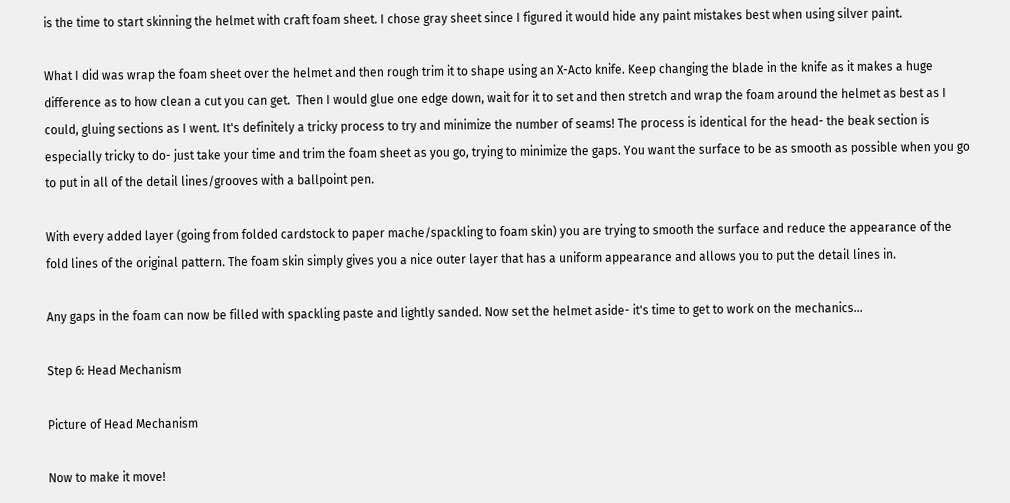is the time to start skinning the helmet with craft foam sheet. I chose gray sheet since I figured it would hide any paint mistakes best when using silver paint.

What I did was wrap the foam sheet over the helmet and then rough trim it to shape using an X-Acto knife. Keep changing the blade in the knife as it makes a huge difference as to how clean a cut you can get.  Then I would glue one edge down, wait for it to set and then stretch and wrap the foam around the helmet as best as I could, gluing sections as I went. It's definitely a tricky process to try and minimize the number of seams! The process is identical for the head- the beak section is especially tricky to do- just take your time and trim the foam sheet as you go, trying to minimize the gaps. You want the surface to be as smooth as possible when you go to put in all of the detail lines/grooves with a ballpoint pen.

With every added layer (going from folded cardstock to paper mache/spackling to foam skin) you are trying to smooth the surface and reduce the appearance of the fold lines of the original pattern. The foam skin simply gives you a nice outer layer that has a uniform appearance and allows you to put the detail lines in.

Any gaps in the foam can now be filled with spackling paste and lightly sanded. Now set the helmet aside- it's time to get to work on the mechanics...

Step 6: Head Mechanism

Picture of Head Mechanism

Now to make it move!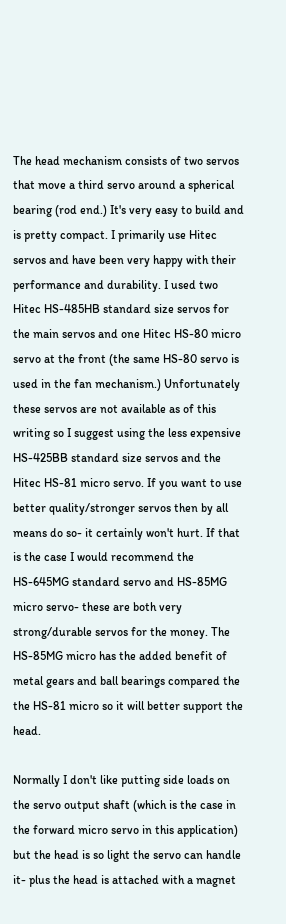The head mechanism consists of two servos that move a third servo around a spherical bearing (rod end.) It's very easy to build and is pretty compact. I primarily use Hitec servos and have been very happy with their performance and durability. I used two Hitec HS-485HB standard size servos for the main servos and one Hitec HS-80 micro servo at the front (the same HS-80 servo is used in the fan mechanism.) Unfortunately these servos are not available as of this writing so I suggest using the less expensive HS-425BB standard size servos and the Hitec HS-81 micro servo. If you want to use better quality/stronger servos then by all means do so- it certainly won't hurt. If that is the case I would recommend the HS-645MG standard servo and HS-85MG micro servo- these are both very strong/durable servos for the money. The HS-85MG micro has the added benefit of metal gears and ball bearings compared the the HS-81 micro so it will better support the head.

Normally I don't like putting side loads on the servo output shaft (which is the case in the forward micro servo in this application) but the head is so light the servo can handle it- plus the head is attached with a magnet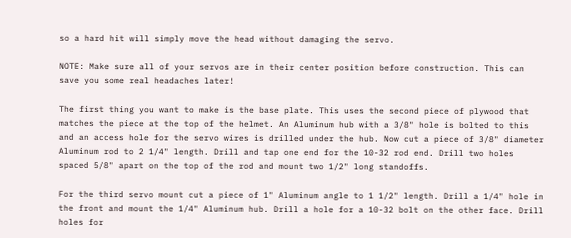so a hard hit will simply move the head without damaging the servo.

NOTE: Make sure all of your servos are in their center position before construction. This can save you some real headaches later!

The first thing you want to make is the base plate. This uses the second piece of plywood that matches the piece at the top of the helmet. An Aluminum hub with a 3/8" hole is bolted to this and an access hole for the servo wires is drilled under the hub. Now cut a piece of 3/8" diameter Aluminum rod to 2 1/4" length. Drill and tap one end for the 10-32 rod end. Drill two holes spaced 5/8" apart on the top of the rod and mount two 1/2" long standoffs.

For the third servo mount cut a piece of 1" Aluminum angle to 1 1/2" length. Drill a 1/4" hole in the front and mount the 1/4" Aluminum hub. Drill a hole for a 10-32 bolt on the other face. Drill holes for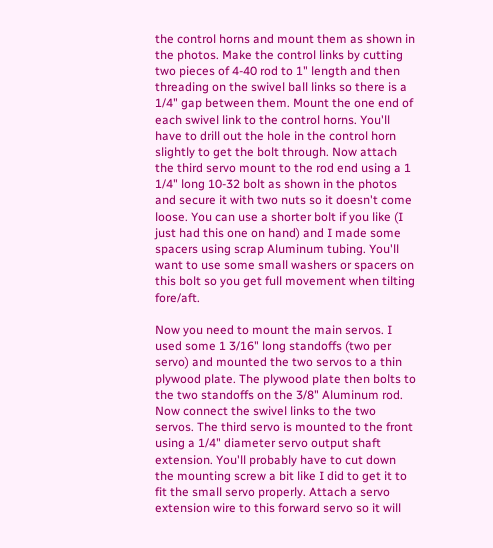the control horns and mount them as shown in the photos. Make the control links by cutting two pieces of 4-40 rod to 1" length and then threading on the swivel ball links so there is a 1/4" gap between them. Mount the one end of each swivel link to the control horns. You'll have to drill out the hole in the control horn slightly to get the bolt through. Now attach the third servo mount to the rod end using a 1 1/4" long 10-32 bolt as shown in the photos and secure it with two nuts so it doesn't come loose. You can use a shorter bolt if you like (I just had this one on hand) and I made some spacers using scrap Aluminum tubing. You'll want to use some small washers or spacers on this bolt so you get full movement when tilting fore/aft.

Now you need to mount the main servos. I used some 1 3/16" long standoffs (two per servo) and mounted the two servos to a thin plywood plate. The plywood plate then bolts to the two standoffs on the 3/8" Aluminum rod. Now connect the swivel links to the two servos. The third servo is mounted to the front using a 1/4" diameter servo output shaft extension. You'll probably have to cut down the mounting screw a bit like I did to get it to fit the small servo properly. Attach a servo extension wire to this forward servo so it will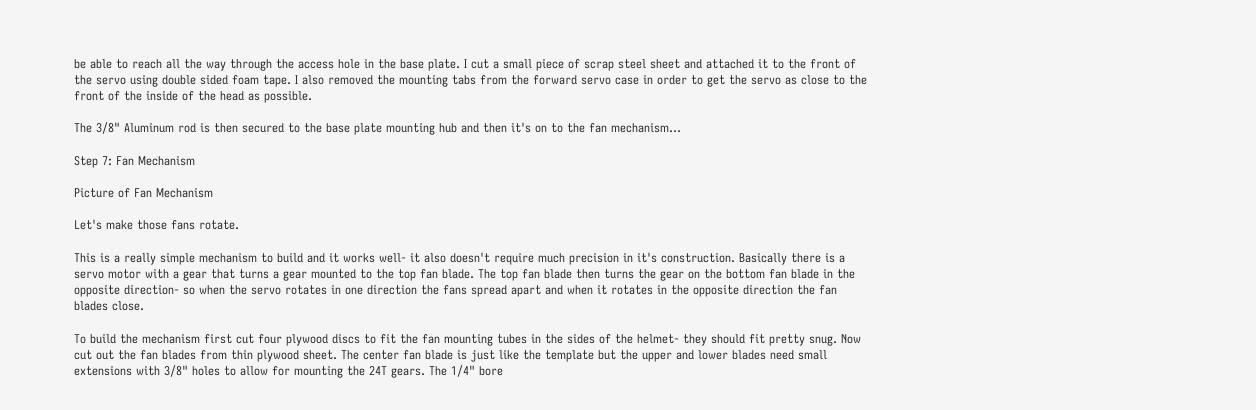be able to reach all the way through the access hole in the base plate. I cut a small piece of scrap steel sheet and attached it to the front of the servo using double sided foam tape. I also removed the mounting tabs from the forward servo case in order to get the servo as close to the front of the inside of the head as possible.

The 3/8" Aluminum rod is then secured to the base plate mounting hub and then it's on to the fan mechanism...

Step 7: Fan Mechanism

Picture of Fan Mechanism

Let's make those fans rotate.

This is a really simple mechanism to build and it works well- it also doesn't require much precision in it's construction. Basically there is a servo motor with a gear that turns a gear mounted to the top fan blade. The top fan blade then turns the gear on the bottom fan blade in the opposite direction- so when the servo rotates in one direction the fans spread apart and when it rotates in the opposite direction the fan blades close.

To build the mechanism first cut four plywood discs to fit the fan mounting tubes in the sides of the helmet- they should fit pretty snug. Now cut out the fan blades from thin plywood sheet. The center fan blade is just like the template but the upper and lower blades need small extensions with 3/8" holes to allow for mounting the 24T gears. The 1/4" bore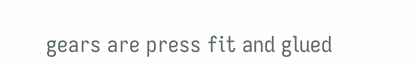gears are press fit and glued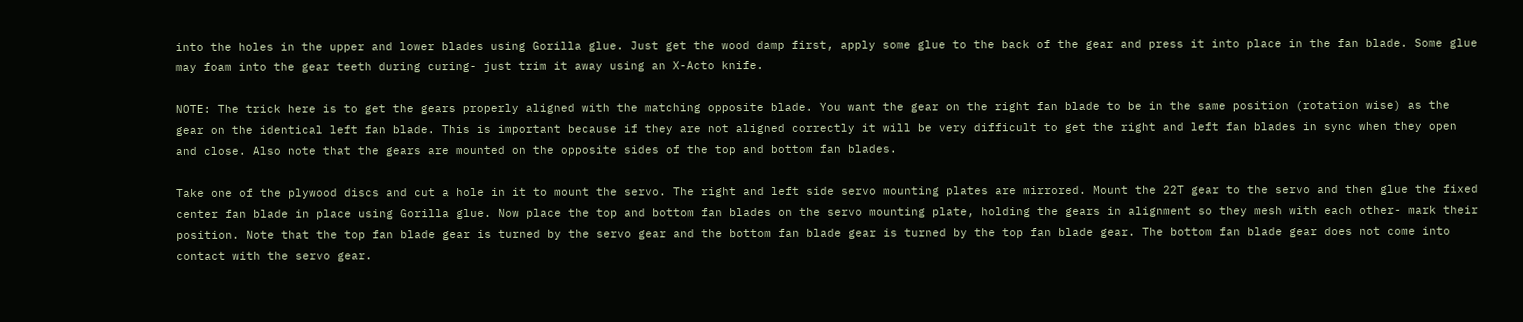into the holes in the upper and lower blades using Gorilla glue. Just get the wood damp first, apply some glue to the back of the gear and press it into place in the fan blade. Some glue may foam into the gear teeth during curing- just trim it away using an X-Acto knife.

NOTE: The trick here is to get the gears properly aligned with the matching opposite blade. You want the gear on the right fan blade to be in the same position (rotation wise) as the gear on the identical left fan blade. This is important because if they are not aligned correctly it will be very difficult to get the right and left fan blades in sync when they open and close. Also note that the gears are mounted on the opposite sides of the top and bottom fan blades.

Take one of the plywood discs and cut a hole in it to mount the servo. The right and left side servo mounting plates are mirrored. Mount the 22T gear to the servo and then glue the fixed center fan blade in place using Gorilla glue. Now place the top and bottom fan blades on the servo mounting plate, holding the gears in alignment so they mesh with each other- mark their position. Note that the top fan blade gear is turned by the servo gear and the bottom fan blade gear is turned by the top fan blade gear. The bottom fan blade gear does not come into contact with the servo gear.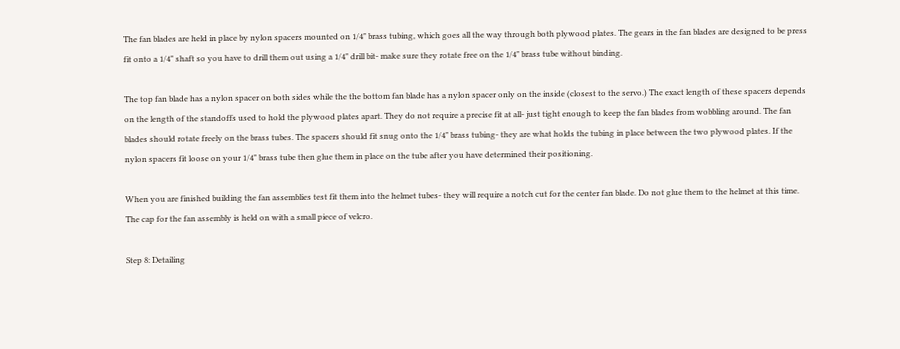The fan blades are held in place by nylon spacers mounted on 1/4" brass tubing, which goes all the way through both plywood plates. The gears in the fan blades are designed to be press fit onto a 1/4" shaft so you have to drill them out using a 1/4" drill bit- make sure they rotate free on the 1/4" brass tube without binding.

The top fan blade has a nylon spacer on both sides while the the bottom fan blade has a nylon spacer only on the inside (closest to the servo.) The exact length of these spacers depends on the length of the standoffs used to hold the plywood plates apart. They do not require a precise fit at all- just tight enough to keep the fan blades from wobbling around. The fan blades should rotate freely on the brass tubes. The spacers should fit snug onto the 1/4" brass tubing- they are what holds the tubing in place between the two plywood plates. If the nylon spacers fit loose on your 1/4" brass tube then glue them in place on the tube after you have determined their positioning.

When you are finished building the fan assemblies test fit them into the helmet tubes- they will require a notch cut for the center fan blade. Do not glue them to the helmet at this time. The cap for the fan assembly is held on with a small piece of velcro.

Step 8: Detailing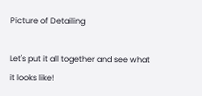Picture of Detailing

Let's put it all together and see what it looks like!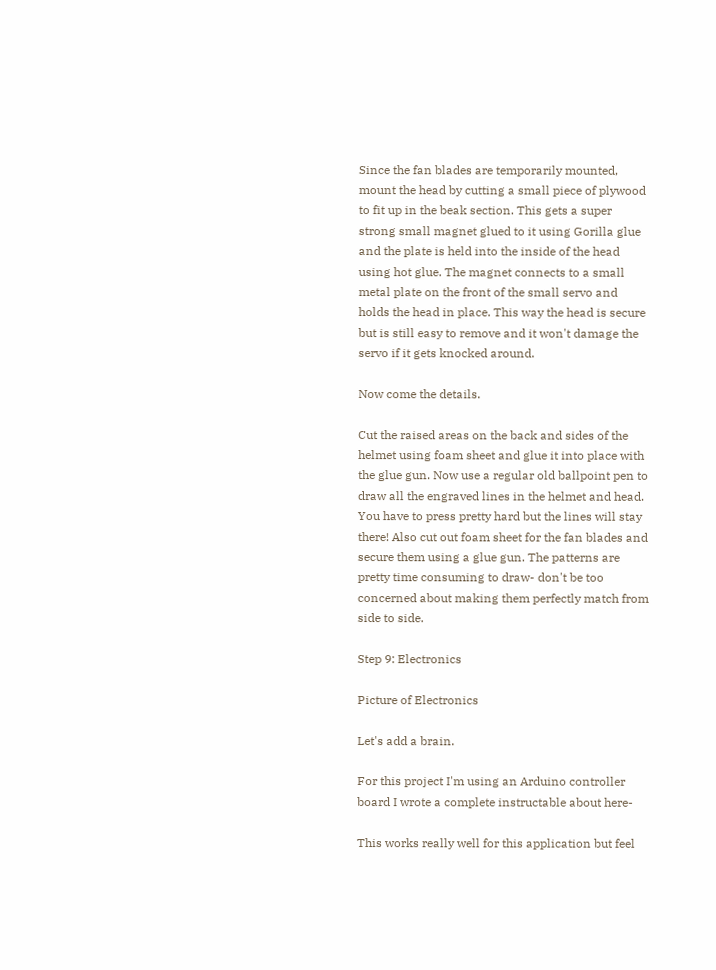Since the fan blades are temporarily mounted, mount the head by cutting a small piece of plywood to fit up in the beak section. This gets a super strong small magnet glued to it using Gorilla glue and the plate is held into the inside of the head using hot glue. The magnet connects to a small metal plate on the front of the small servo and holds the head in place. This way the head is secure but is still easy to remove and it won't damage the servo if it gets knocked around.

Now come the details.

Cut the raised areas on the back and sides of the helmet using foam sheet and glue it into place with the glue gun. Now use a regular old ballpoint pen to draw all the engraved lines in the helmet and head. You have to press pretty hard but the lines will stay there! Also cut out foam sheet for the fan blades and secure them using a glue gun. The patterns are pretty time consuming to draw- don't be too concerned about making them perfectly match from side to side.

Step 9: Electronics

Picture of Electronics

Let's add a brain.

For this project I'm using an Arduino controller board I wrote a complete instructable about here-

This works really well for this application but feel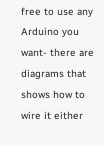free to use any Arduino you want- there are diagrams that shows how to wire it either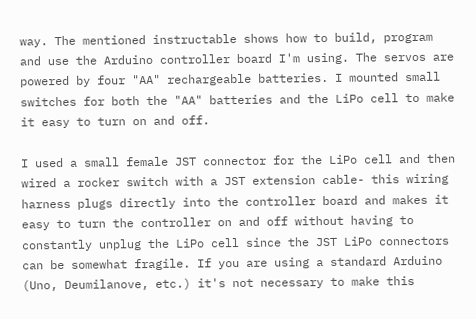way. The mentioned instructable shows how to build, program and use the Arduino controller board I'm using. The servos are powered by four "AA" rechargeable batteries. I mounted small switches for both the "AA" batteries and the LiPo cell to make it easy to turn on and off.

I used a small female JST connector for the LiPo cell and then wired a rocker switch with a JST extension cable- this wiring harness plugs directly into the controller board and makes it easy to turn the controller on and off without having to constantly unplug the LiPo cell since the JST LiPo connectors can be somewhat fragile. If you are using a standard Arduino (Uno, Deumilanove, etc.) it's not necessary to make this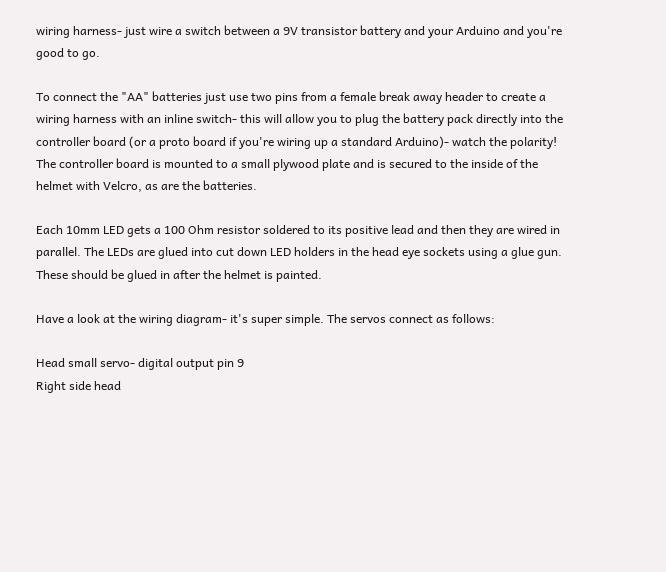wiring harness- just wire a switch between a 9V transistor battery and your Arduino and you're good to go.

To connect the "AA" batteries just use two pins from a female break away header to create a wiring harness with an inline switch- this will allow you to plug the battery pack directly into the controller board (or a proto board if you're wiring up a standard Arduino)- watch the polarity! The controller board is mounted to a small plywood plate and is secured to the inside of the helmet with Velcro, as are the batteries.

Each 10mm LED gets a 100 Ohm resistor soldered to its positive lead and then they are wired in parallel. The LEDs are glued into cut down LED holders in the head eye sockets using a glue gun. These should be glued in after the helmet is painted.

Have a look at the wiring diagram- it's super simple. The servos connect as follows:

Head small servo- digital output pin 9
Right side head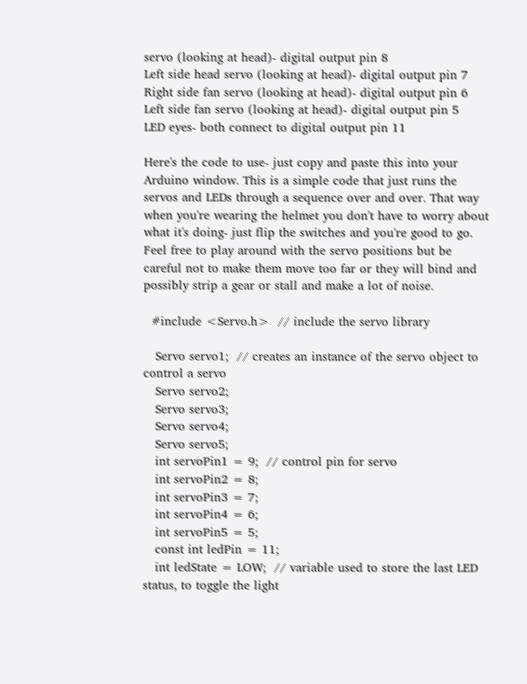servo (looking at head)- digital output pin 8
Left side head servo (looking at head)- digital output pin 7
Right side fan servo (looking at head)- digital output pin 6
Left side fan servo (looking at head)- digital output pin 5
LED eyes- both connect to digital output pin 11

Here's the code to use- just copy and paste this into your Arduino window. This is a simple code that just runs the servos and LEDs through a sequence over and over. That way when you're wearing the helmet you don't have to worry about what it's doing- just flip the switches and you're good to go.  Feel free to play around with the servo positions but be careful not to make them move too far or they will bind and possibly strip a gear or stall and make a lot of noise.

  #include <Servo.h>  // include the servo library

   Servo servo1;  // creates an instance of the servo object to control a servo
   Servo servo2;
   Servo servo3;
   Servo servo4;
   Servo servo5;
   int servoPin1 = 9;  // control pin for servo
   int servoPin2 = 8;
   int servoPin3 = 7;
   int servoPin4 = 6;
   int servoPin5 = 5;
   const int ledPin = 11;
   int ledState = LOW;  // variable used to store the last LED status, to toggle the light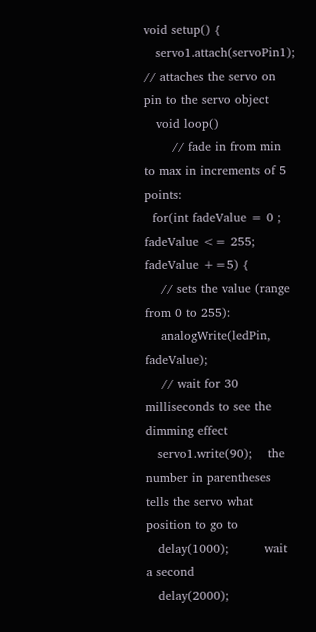void setup() {
   servo1.attach(servoPin1);  // attaches the servo on pin to the servo object
   void loop()
       // fade in from min to max in increments of 5 points:
  for(int fadeValue = 0 ; fadeValue <= 255; fadeValue +=5) {
    // sets the value (range from 0 to 255):
    analogWrite(ledPin, fadeValue);
    // wait for 30 milliseconds to see the dimming effect
   servo1.write(90);    the number in parentheses tells the servo what position to go to
   delay(1000);         wait  a second
   delay(2000);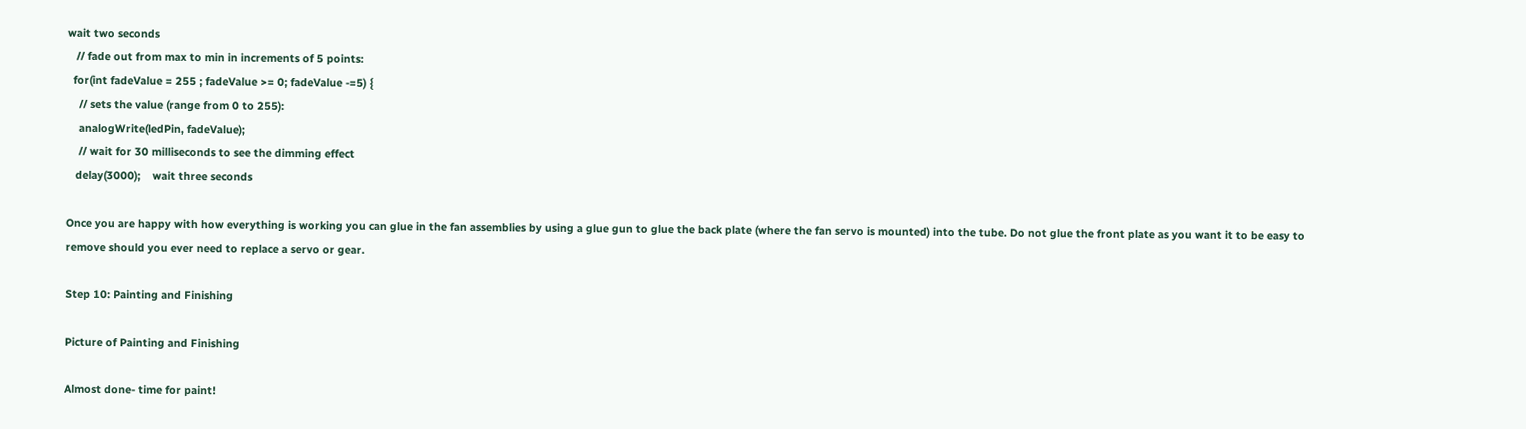wait two seconds
   // fade out from max to min in increments of 5 points:
  for(int fadeValue = 255 ; fadeValue >= 0; fadeValue -=5) {
    // sets the value (range from 0 to 255):
    analogWrite(ledPin, fadeValue);
    // wait for 30 milliseconds to see the dimming effect
   delay(3000);    wait three seconds

Once you are happy with how everything is working you can glue in the fan assemblies by using a glue gun to glue the back plate (where the fan servo is mounted) into the tube. Do not glue the front plate as you want it to be easy to remove should you ever need to replace a servo or gear.

Step 10: Painting and Finishing

Picture of Painting and Finishing

Almost done- time for paint!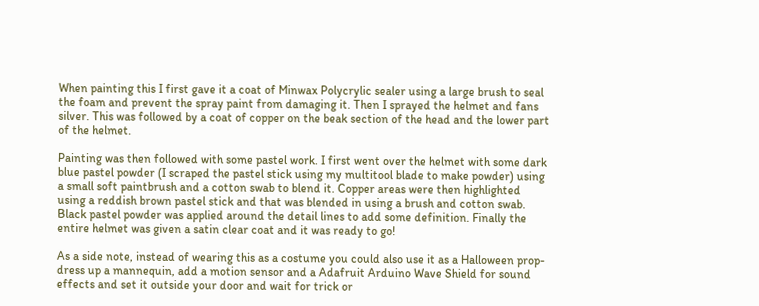When painting this I first gave it a coat of Minwax Polycrylic sealer using a large brush to seal the foam and prevent the spray paint from damaging it. Then I sprayed the helmet and fans silver. This was followed by a coat of copper on the beak section of the head and the lower part of the helmet.

Painting was then followed with some pastel work. I first went over the helmet with some dark blue pastel powder (I scraped the pastel stick using my multitool blade to make powder) using a small soft paintbrush and a cotton swab to blend it. Copper areas were then highlighted using a reddish brown pastel stick and that was blended in using a brush and cotton swab. Black pastel powder was applied around the detail lines to add some definition. Finally the entire helmet was given a satin clear coat and it was ready to go!

As a side note, instead of wearing this as a costume you could also use it as a Halloween prop- dress up a mannequin, add a motion sensor and a Adafruit Arduino Wave Shield for sound effects and set it outside your door and wait for trick or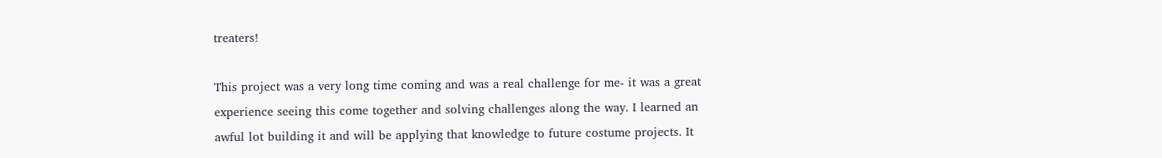treaters!

This project was a very long time coming and was a real challenge for me- it was a great experience seeing this come together and solving challenges along the way. I learned an awful lot building it and will be applying that knowledge to future costume projects. It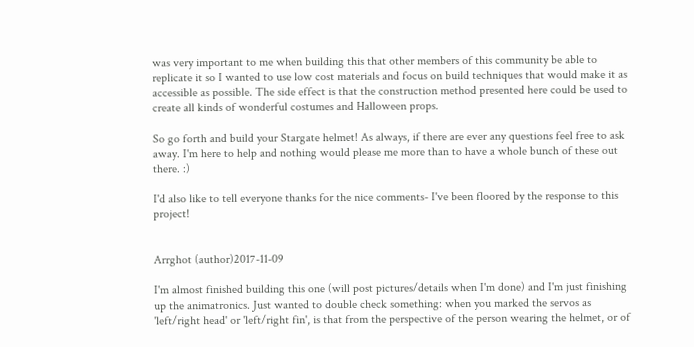was very important to me when building this that other members of this community be able to replicate it so I wanted to use low cost materials and focus on build techniques that would make it as accessible as possible. The side effect is that the construction method presented here could be used to create all kinds of wonderful costumes and Halloween props.

So go forth and build your Stargate helmet! As always, if there are ever any questions feel free to ask away. I'm here to help and nothing would please me more than to have a whole bunch of these out there. :)

I'd also like to tell everyone thanks for the nice comments- I've been floored by the response to this project!


Arrghot (author)2017-11-09

I'm almost finished building this one (will post pictures/details when I'm done) and I'm just finishing up the animatronics. Just wanted to double check something: when you marked the servos as 'left/right head' or 'left/right fin', is that from the perspective of the person wearing the helmet, or of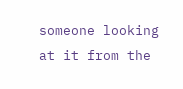someone looking at it from the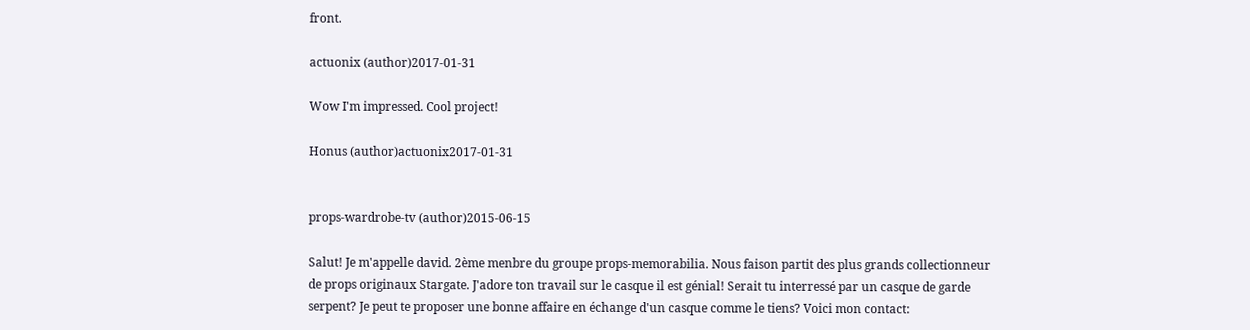front.

actuonix (author)2017-01-31

Wow I'm impressed. Cool project!

Honus (author)actuonix2017-01-31


props-wardrobe-tv (author)2015-06-15

Salut! Je m'appelle david. 2ème menbre du groupe props-memorabilia. Nous faison partit des plus grands collectionneur de props originaux Stargate. J'adore ton travail sur le casque il est génial! Serait tu interressé par un casque de garde serpent? Je peut te proposer une bonne affaire en échange d'un casque comme le tiens? Voici mon contact: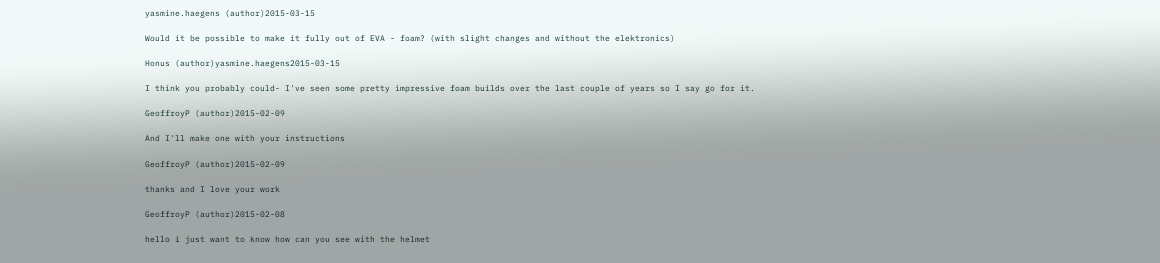yasmine.haegens (author)2015-03-15

Would it be possible to make it fully out of EVA - foam? (with slight changes and without the elektronics)

Honus (author)yasmine.haegens2015-03-15

I think you probably could- I've seen some pretty impressive foam builds over the last couple of years so I say go for it.

GeoffroyP (author)2015-02-09

And I'll make one with your instructions

GeoffroyP (author)2015-02-09

thanks and I love your work

GeoffroyP (author)2015-02-08

hello i just want to know how can you see with the helmet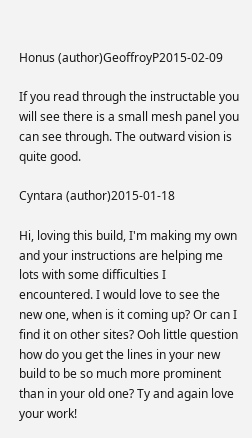Honus (author)GeoffroyP2015-02-09

If you read through the instructable you will see there is a small mesh panel you can see through. The outward vision is quite good.

Cyntara (author)2015-01-18

Hi, loving this build, I'm making my own and your instructions are helping me lots with some difficulties I encountered. I would love to see the new one, when is it coming up? Or can I find it on other sites? Ooh little question how do you get the lines in your new build to be so much more prominent than in your old one? Ty and again love your work!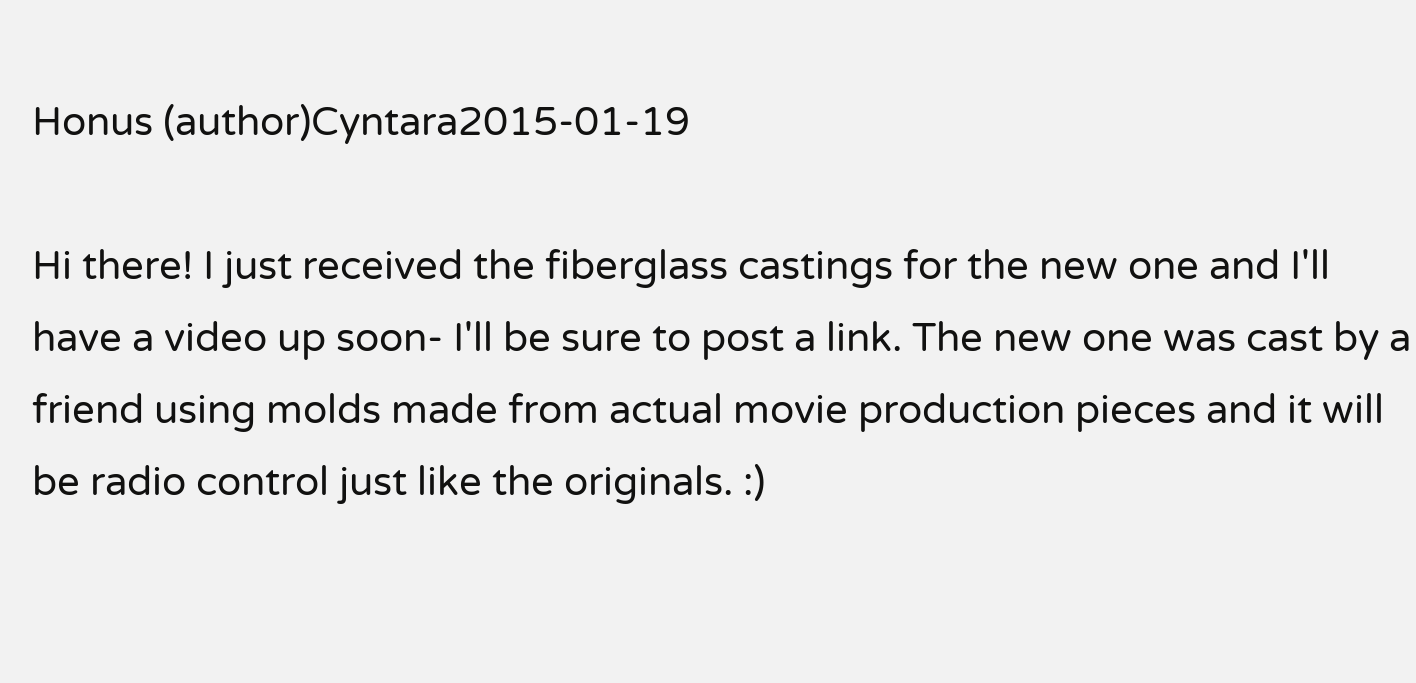Honus (author)Cyntara2015-01-19

Hi there! I just received the fiberglass castings for the new one and I'll have a video up soon- I'll be sure to post a link. The new one was cast by a friend using molds made from actual movie production pieces and it will be radio control just like the originals. :)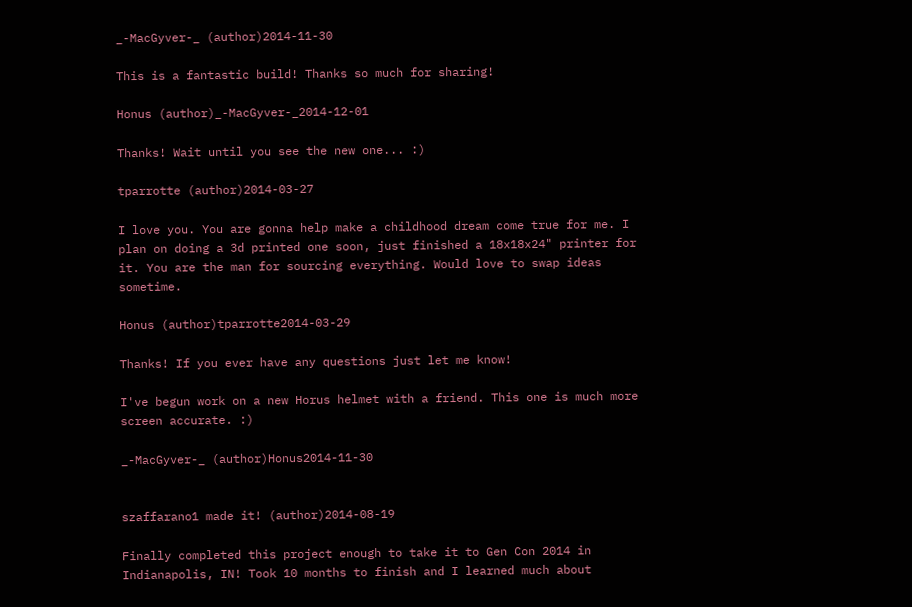_-MacGyver-_ (author)2014-11-30

This is a fantastic build! Thanks so much for sharing!

Honus (author)_-MacGyver-_2014-12-01

Thanks! Wait until you see the new one... :)

tparrotte (author)2014-03-27

I love you. You are gonna help make a childhood dream come true for me. I plan on doing a 3d printed one soon, just finished a 18x18x24" printer for it. You are the man for sourcing everything. Would love to swap ideas sometime.

Honus (author)tparrotte2014-03-29

Thanks! If you ever have any questions just let me know!

I've begun work on a new Horus helmet with a friend. This one is much more screen accurate. :)

_-MacGyver-_ (author)Honus2014-11-30


szaffarano1 made it! (author)2014-08-19

Finally completed this project enough to take it to Gen Con 2014 in Indianapolis, IN! Took 10 months to finish and I learned much about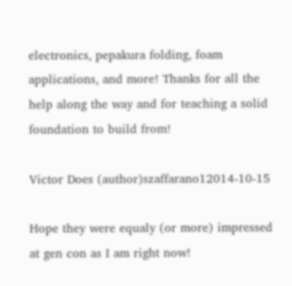electronics, pepakura folding, foam applications, and more! Thanks for all the help along the way and for teaching a solid foundation to build from!

Victor Does (author)szaffarano12014-10-15

Hope they were equaly (or more) impressed at gen con as I am right now!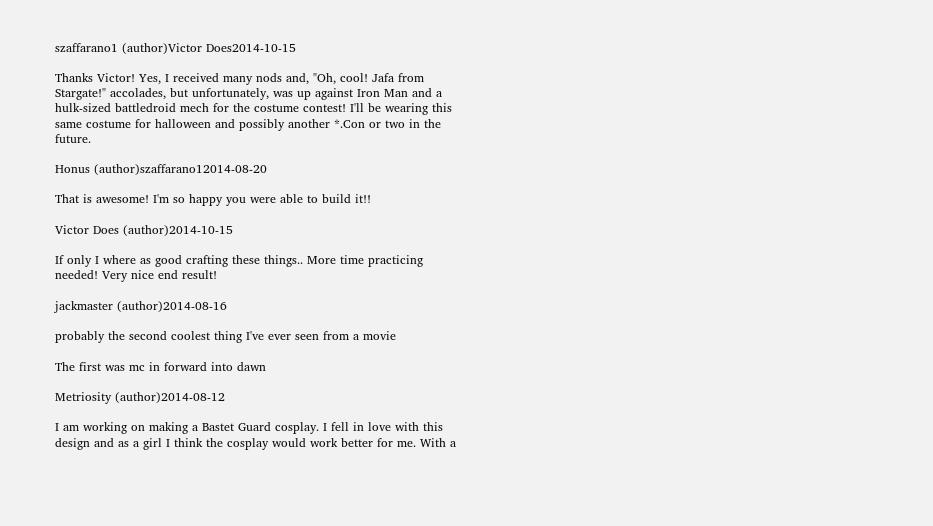szaffarano1 (author)Victor Does2014-10-15

Thanks Victor! Yes, I received many nods and, "Oh, cool! Jafa from Stargate!" accolades, but unfortunately, was up against Iron Man and a hulk-sized battledroid mech for the costume contest! I'll be wearing this same costume for halloween and possibly another *.Con or two in the future.

Honus (author)szaffarano12014-08-20

That is awesome! I'm so happy you were able to build it!!

Victor Does (author)2014-10-15

If only I where as good crafting these things.. More time practicing needed! Very nice end result!

jackmaster (author)2014-08-16

probably the second coolest thing I've ever seen from a movie

The first was mc in forward into dawn

Metriosity (author)2014-08-12

I am working on making a Bastet Guard cosplay. I fell in love with this design and as a girl I think the cosplay would work better for me. With a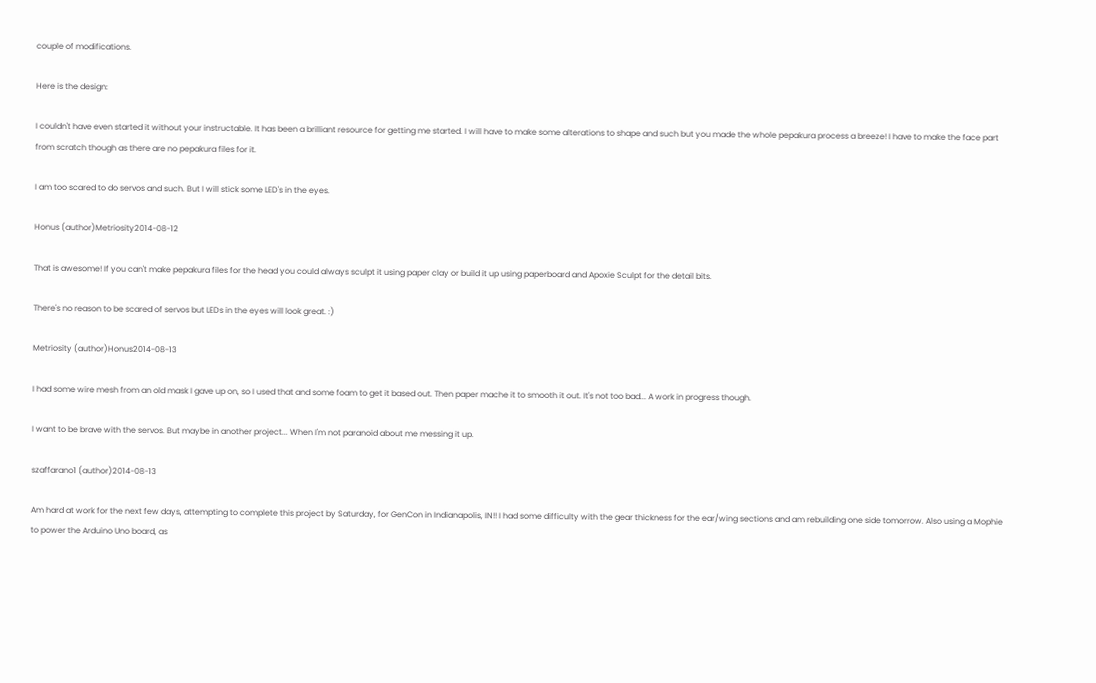couple of modifications.

Here is the design:

I couldn't have even started it without your instructable. It has been a brilliant resource for getting me started. I will have to make some alterations to shape and such but you made the whole pepakura process a breeze! I have to make the face part from scratch though as there are no pepakura files for it.

I am too scared to do servos and such. But I will stick some LED's in the eyes.

Honus (author)Metriosity2014-08-12

That is awesome! If you can't make pepakura files for the head you could always sculpt it using paper clay or build it up using paperboard and Apoxie Sculpt for the detail bits.

There's no reason to be scared of servos but LEDs in the eyes will look great. :)

Metriosity (author)Honus2014-08-13

I had some wire mesh from an old mask I gave up on, so I used that and some foam to get it based out. Then paper mache it to smooth it out. It's not too bad... A work in progress though.

I want to be brave with the servos. But maybe in another project... When I'm not paranoid about me messing it up.

szaffarano1 (author)2014-08-13

Am hard at work for the next few days, attempting to complete this project by Saturday, for GenCon in Indianapolis, IN!! I had some difficulty with the gear thickness for the ear/wing sections and am rebuilding one side tomorrow. Also using a Mophie to power the Arduino Uno board, as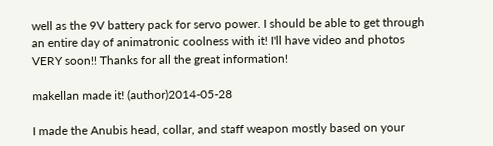well as the 9V battery pack for servo power. I should be able to get through an entire day of animatronic coolness with it! I'll have video and photos VERY soon!! Thanks for all the great information!

makellan made it! (author)2014-05-28

I made the Anubis head, collar, and staff weapon mostly based on your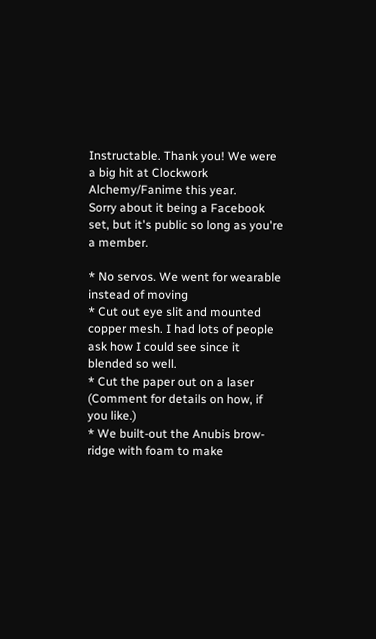Instructable. Thank you! We were a big hit at Clockwork Alchemy/Fanime this year.
Sorry about it being a Facebook set, but it's public so long as you're a member.

* No servos. We went for wearable instead of moving
* Cut out eye slit and mounted copper mesh. I had lots of people ask how I could see since it blended so well.
* Cut the paper out on a laser (Comment for details on how, if you like.)
* We built-out the Anubis brow-ridge with foam to make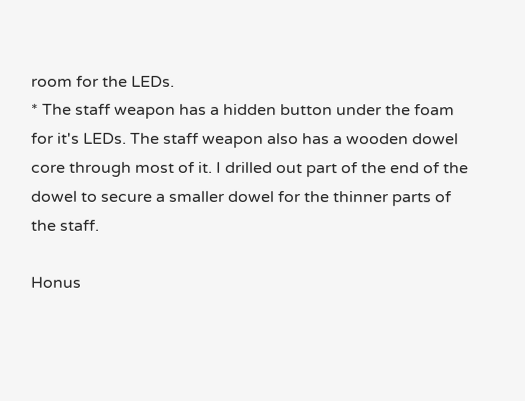room for the LEDs.
* The staff weapon has a hidden button under the foam for it's LEDs. The staff weapon also has a wooden dowel core through most of it. I drilled out part of the end of the dowel to secure a smaller dowel for the thinner parts of the staff.

Honus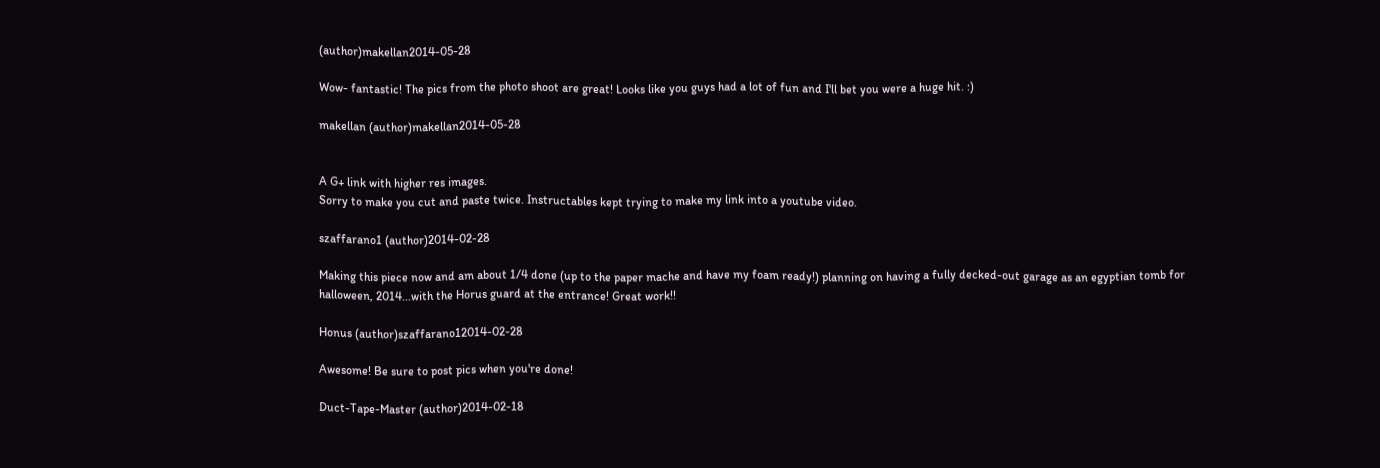(author)makellan2014-05-28

Wow- fantastic! The pics from the photo shoot are great! Looks like you guys had a lot of fun and I'll bet you were a huge hit. :)

makellan (author)makellan2014-05-28


A G+ link with higher res images.
Sorry to make you cut and paste twice. Instructables kept trying to make my link into a youtube video.

szaffarano1 (author)2014-02-28

Making this piece now and am about 1/4 done (up to the paper mache and have my foam ready!) planning on having a fully decked-out garage as an egyptian tomb for halloween, 2014...with the Horus guard at the entrance! Great work!!

Honus (author)szaffarano12014-02-28

Awesome! Be sure to post pics when you're done!

Duct-Tape-Master (author)2014-02-18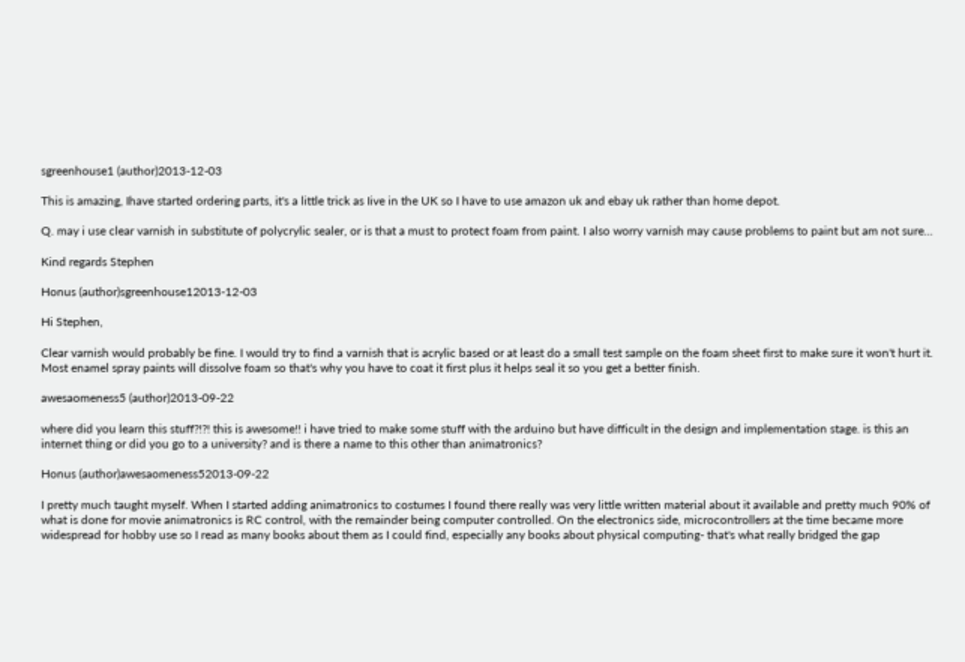sgreenhouse1 (author)2013-12-03

This is amazing, Ihave started ordering parts, it's a little trick as Iive in the UK so I have to use amazon uk and ebay uk rather than home depot.

Q. may i use clear varnish in substitute of polycrylic sealer, or is that a must to protect foam from paint. I also worry varnish may cause problems to paint but am not sure...

Kind regards Stephen

Honus (author)sgreenhouse12013-12-03

Hi Stephen,

Clear varnish would probably be fine. I would try to find a varnish that is acrylic based or at least do a small test sample on the foam sheet first to make sure it won't hurt it. Most enamel spray paints will dissolve foam so that's why you have to coat it first plus it helps seal it so you get a better finish.

awesaomeness5 (author)2013-09-22

where did you learn this stuff?!?! this is awesome!! i have tried to make some stuff with the arduino but have difficult in the design and implementation stage. is this an internet thing or did you go to a university? and is there a name to this other than animatronics?

Honus (author)awesaomeness52013-09-22

I pretty much taught myself. When I started adding animatronics to costumes I found there really was very little written material about it available and pretty much 90% of what is done for movie animatronics is RC control, with the remainder being computer controlled. On the electronics side, microcontrollers at the time became more widespread for hobby use so I read as many books about them as I could find, especially any books about physical computing- that's what really bridged the gap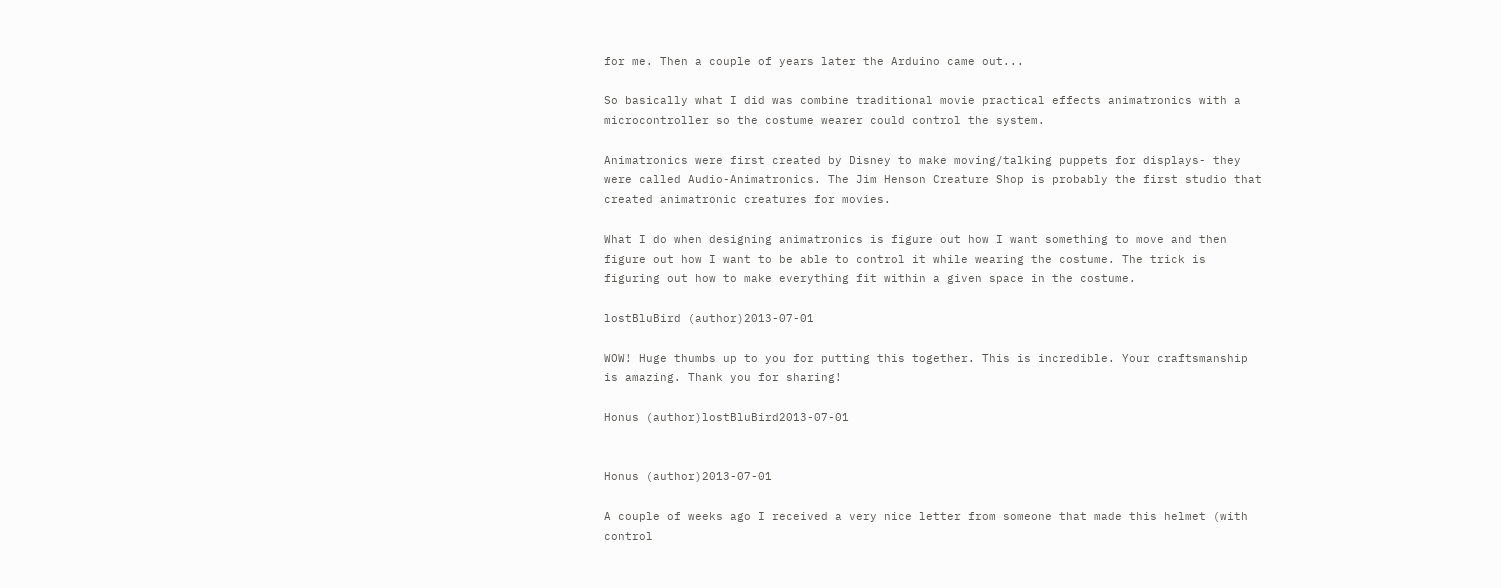for me. Then a couple of years later the Arduino came out...

So basically what I did was combine traditional movie practical effects animatronics with a microcontroller so the costume wearer could control the system.

Animatronics were first created by Disney to make moving/talking puppets for displays- they were called Audio-Animatronics. The Jim Henson Creature Shop is probably the first studio that created animatronic creatures for movies.

What I do when designing animatronics is figure out how I want something to move and then figure out how I want to be able to control it while wearing the costume. The trick is figuring out how to make everything fit within a given space in the costume.

lostBluBird (author)2013-07-01

WOW! Huge thumbs up to you for putting this together. This is incredible. Your craftsmanship is amazing. Thank you for sharing!

Honus (author)lostBluBird2013-07-01


Honus (author)2013-07-01

A couple of weeks ago I received a very nice letter from someone that made this helmet (with control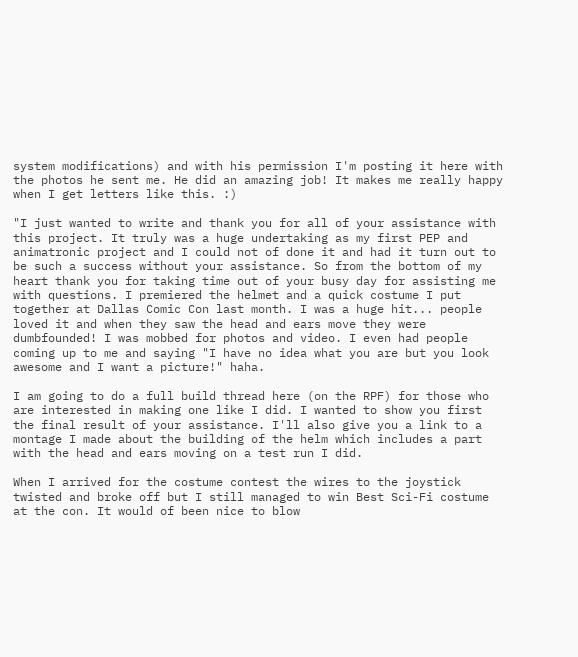system modifications) and with his permission I'm posting it here with the photos he sent me. He did an amazing job! It makes me really happy when I get letters like this. :)

"I just wanted to write and thank you for all of your assistance with this project. It truly was a huge undertaking as my first PEP and animatronic project and I could not of done it and had it turn out to be such a success without your assistance. So from the bottom of my heart thank you for taking time out of your busy day for assisting me with questions. I premiered the helmet and a quick costume I put together at Dallas Comic Con last month. I was a huge hit... people loved it and when they saw the head and ears move they were dumbfounded! I was mobbed for photos and video. I even had people coming up to me and saying "I have no idea what you are but you look awesome and I want a picture!" haha.

I am going to do a full build thread here (on the RPF) for those who are interested in making one like I did. I wanted to show you first the final result of your assistance. I'll also give you a link to a montage I made about the building of the helm which includes a part with the head and ears moving on a test run I did.

When I arrived for the costume contest the wires to the joystick twisted and broke off but I still managed to win Best Sci-Fi costume at the con. It would of been nice to blow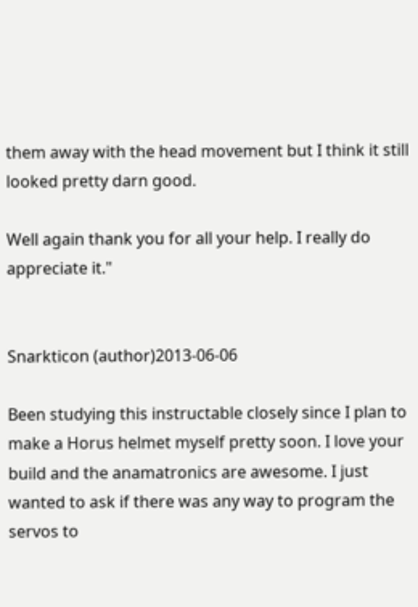them away with the head movement but I think it still looked pretty darn good.

Well again thank you for all your help. I really do appreciate it."


Snarkticon (author)2013-06-06

Been studying this instructable closely since I plan to make a Horus helmet myself pretty soon. I love your build and the anamatronics are awesome. I just wanted to ask if there was any way to program the servos to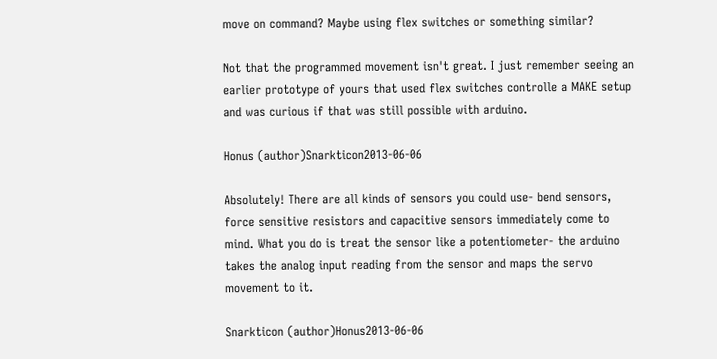move on command? Maybe using flex switches or something similar?

Not that the programmed movement isn't great. I just remember seeing an earlier prototype of yours that used flex switches controlle a MAKE setup and was curious if that was still possible with arduino.

Honus (author)Snarkticon2013-06-06

Absolutely! There are all kinds of sensors you could use- bend sensors, force sensitive resistors and capacitive sensors immediately come to mind. What you do is treat the sensor like a potentiometer- the arduino takes the analog input reading from the sensor and maps the servo movement to it.

Snarkticon (author)Honus2013-06-06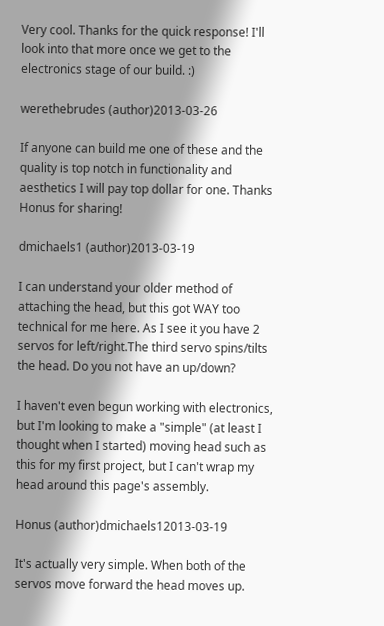Very cool. Thanks for the quick response! I'll look into that more once we get to the electronics stage of our build. :)

werethebrudes (author)2013-03-26

If anyone can build me one of these and the quality is top notch in functionality and aesthetics I will pay top dollar for one. Thanks Honus for sharing!

dmichaels1 (author)2013-03-19

I can understand your older method of attaching the head, but this got WAY too technical for me here. As I see it you have 2 servos for left/right.The third servo spins/tilts the head. Do you not have an up/down?

I haven't even begun working with electronics, but I'm looking to make a "simple" (at least I thought when I started) moving head such as this for my first project, but I can't wrap my head around this page's assembly.

Honus (author)dmichaels12013-03-19

It's actually very simple. When both of the servos move forward the head moves up.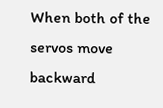When both of the servos move backward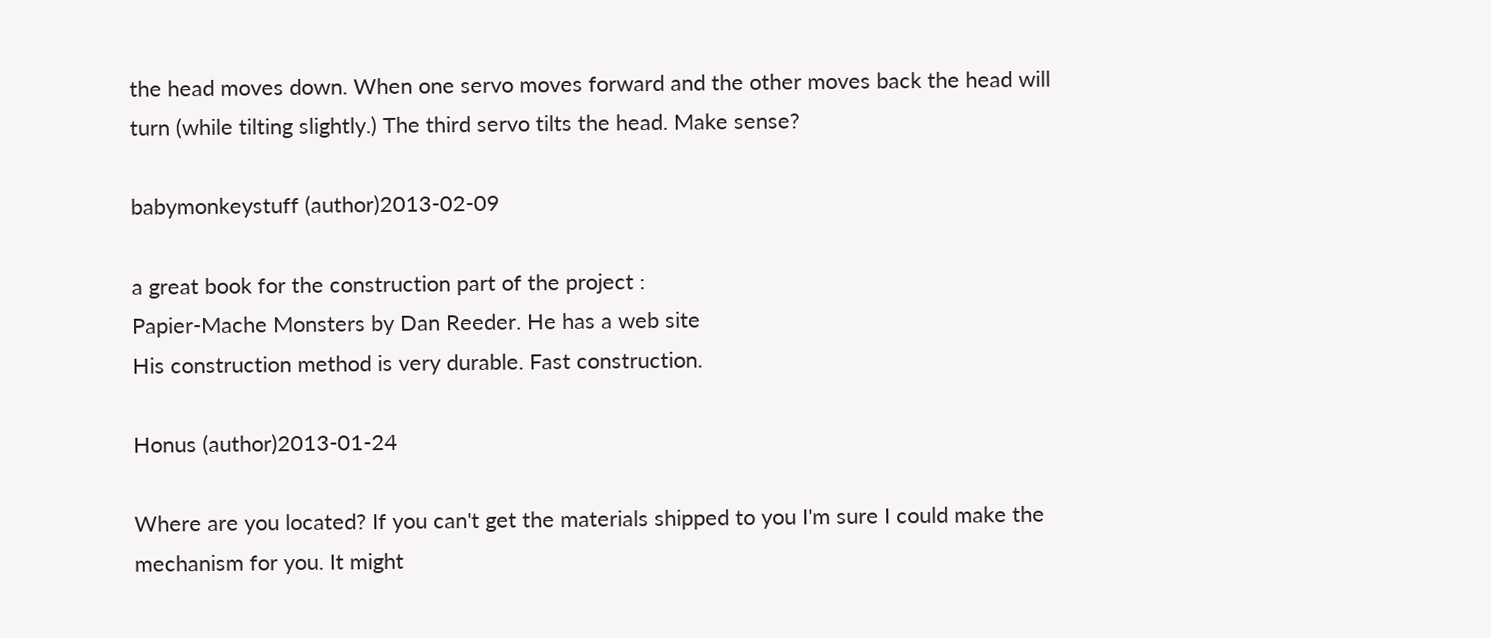the head moves down. When one servo moves forward and the other moves back the head will turn (while tilting slightly.) The third servo tilts the head. Make sense?

babymonkeystuff (author)2013-02-09

a great book for the construction part of the project :
Papier-Mache Monsters by Dan Reeder. He has a web site
His construction method is very durable. Fast construction.

Honus (author)2013-01-24

Where are you located? If you can't get the materials shipped to you I'm sure I could make the mechanism for you. It might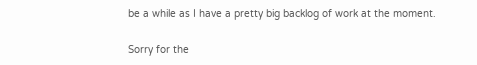be a while as I have a pretty big backlog of work at the moment.

Sorry for the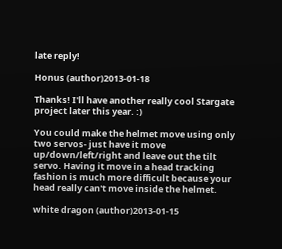late reply!

Honus (author)2013-01-18

Thanks! I'll have another really cool Stargate project later this year. :)

You could make the helmet move using only two servos- just have it move up/down/left/right and leave out the tilt servo. Having it move in a head tracking fashion is much more difficult because your head really can't move inside the helmet.

white dragon (author)2013-01-15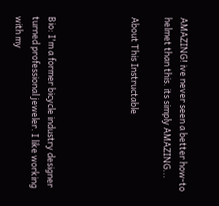AMAZING! ive never seen a better how-to helmet than this. its simply AMAZING...

About This Instructable




Bio: I'm a former bicycle industry designer turned professional jeweler. I like working with my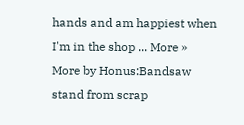hands and am happiest when I'm in the shop ... More »
More by Honus:Bandsaw stand from scrap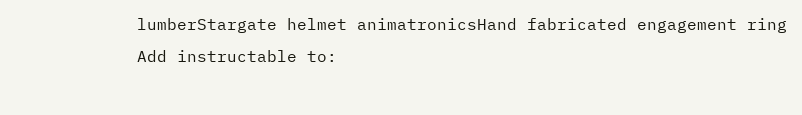lumberStargate helmet animatronicsHand fabricated engagement ring
Add instructable to: